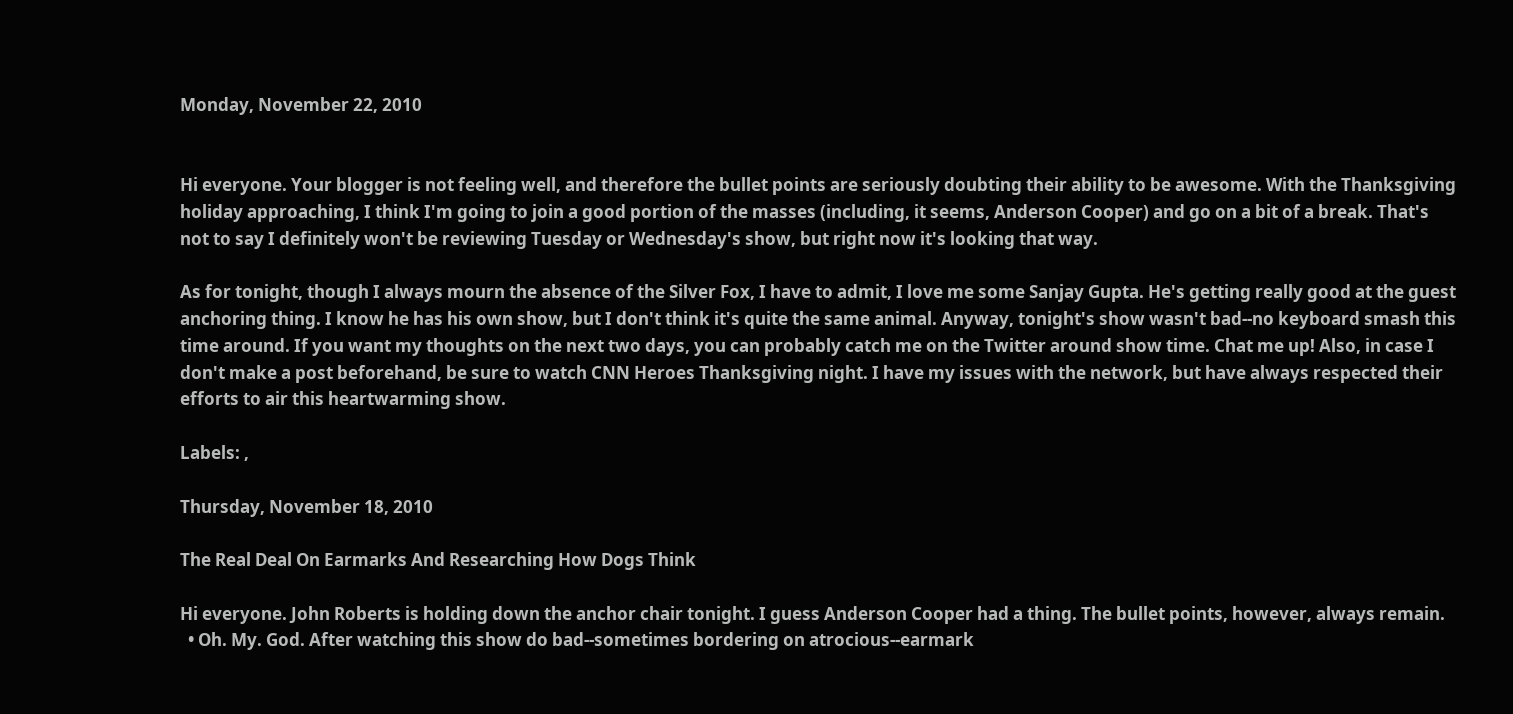Monday, November 22, 2010


Hi everyone. Your blogger is not feeling well, and therefore the bullet points are seriously doubting their ability to be awesome. With the Thanksgiving holiday approaching, I think I'm going to join a good portion of the masses (including, it seems, Anderson Cooper) and go on a bit of a break. That's not to say I definitely won't be reviewing Tuesday or Wednesday's show, but right now it's looking that way.

As for tonight, though I always mourn the absence of the Silver Fox, I have to admit, I love me some Sanjay Gupta. He's getting really good at the guest anchoring thing. I know he has his own show, but I don't think it's quite the same animal. Anyway, tonight's show wasn't bad--no keyboard smash this time around. If you want my thoughts on the next two days, you can probably catch me on the Twitter around show time. Chat me up! Also, in case I don't make a post beforehand, be sure to watch CNN Heroes Thanksgiving night. I have my issues with the network, but have always respected their efforts to air this heartwarming show.

Labels: ,

Thursday, November 18, 2010

The Real Deal On Earmarks And Researching How Dogs Think

Hi everyone. John Roberts is holding down the anchor chair tonight. I guess Anderson Cooper had a thing. The bullet points, however, always remain.
  • Oh. My. God. After watching this show do bad--sometimes bordering on atrocious--earmark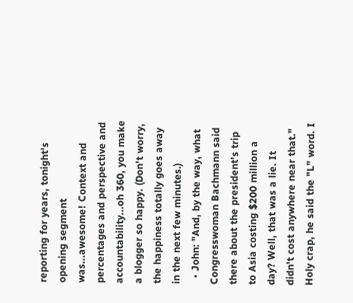reporting for years, tonight's opening segment was...awesome! Context and percentages and perspective and accountability...oh 360, you make a blogger so happy. (Don't worry, the happiness totally goes away in the next few minutes.)
  • John: "And, by the way, what Congresswoman Bachmann said there about the president's trip to Asia costing $200 million a day? Well, that was a lie. It didn't cost anywhere near that." Holy crap, he said the "L" word. I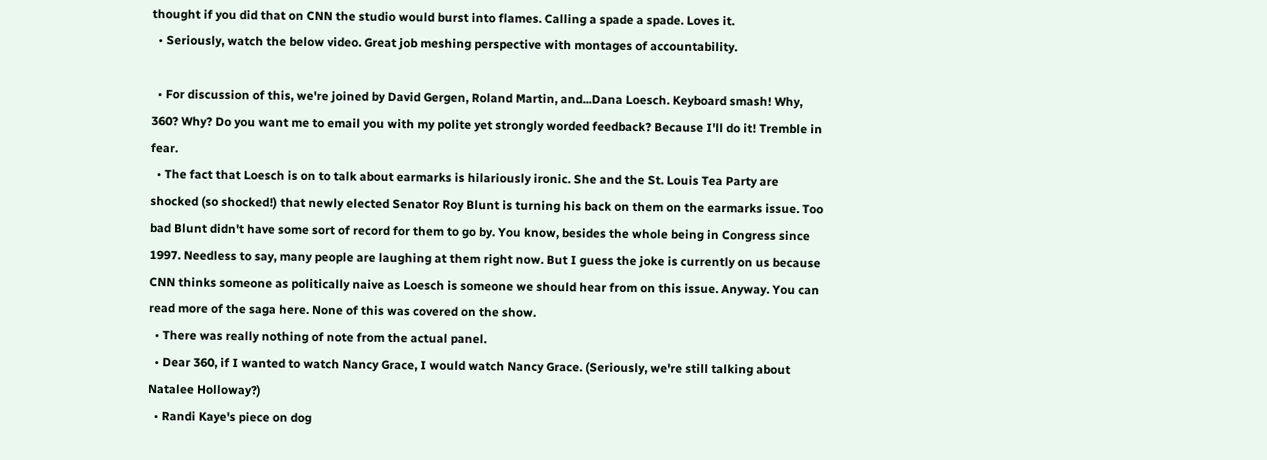thought if you did that on CNN the studio would burst into flames. Calling a spade a spade. Loves it.
  • Seriously, watch the below video. Great job meshing perspective with montages of accountability.

  • For discussion of this, we're joined by David Gergen, Roland Martin, and...Dana Loesch. Keyboard smash! Why, 360? Why? Do you want me to email you with my polite yet strongly worded feedback? Because I'll do it! Tremble in fear.
  • The fact that Loesch is on to talk about earmarks is hilariously ironic. She and the St. Louis Tea Party are shocked (so shocked!) that newly elected Senator Roy Blunt is turning his back on them on the earmarks issue. Too bad Blunt didn't have some sort of record for them to go by. You know, besides the whole being in Congress since 1997. Needless to say, many people are laughing at them right now. But I guess the joke is currently on us because CNN thinks someone as politically naive as Loesch is someone we should hear from on this issue. Anyway. You can read more of the saga here. None of this was covered on the show.
  • There was really nothing of note from the actual panel.
  • Dear 360, if I wanted to watch Nancy Grace, I would watch Nancy Grace. (Seriously, we're still talking about Natalee Holloway?)
  • Randi Kaye's piece on dog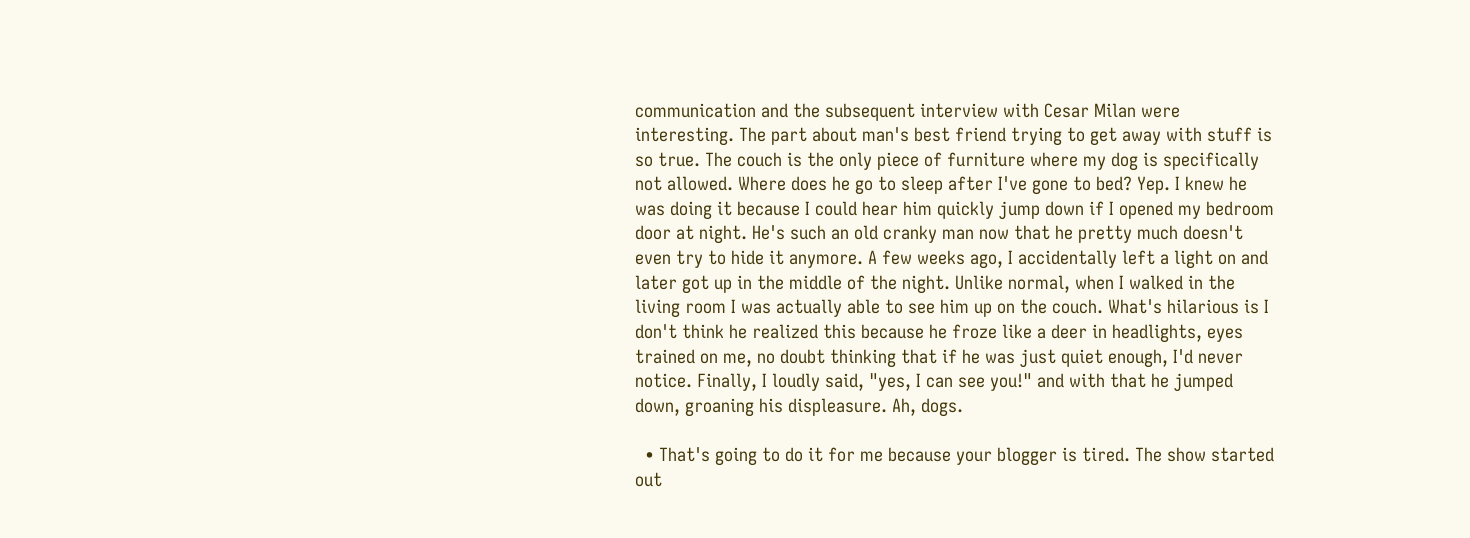communication and the subsequent interview with Cesar Milan were interesting. The part about man's best friend trying to get away with stuff is so true. The couch is the only piece of furniture where my dog is specifically not allowed. Where does he go to sleep after I've gone to bed? Yep. I knew he was doing it because I could hear him quickly jump down if I opened my bedroom door at night. He's such an old cranky man now that he pretty much doesn't even try to hide it anymore. A few weeks ago, I accidentally left a light on and later got up in the middle of the night. Unlike normal, when I walked in the living room I was actually able to see him up on the couch. What's hilarious is I don't think he realized this because he froze like a deer in headlights, eyes trained on me, no doubt thinking that if he was just quiet enough, I'd never notice. Finally, I loudly said, "yes, I can see you!" and with that he jumped down, groaning his displeasure. Ah, dogs.

  • That's going to do it for me because your blogger is tired. The show started out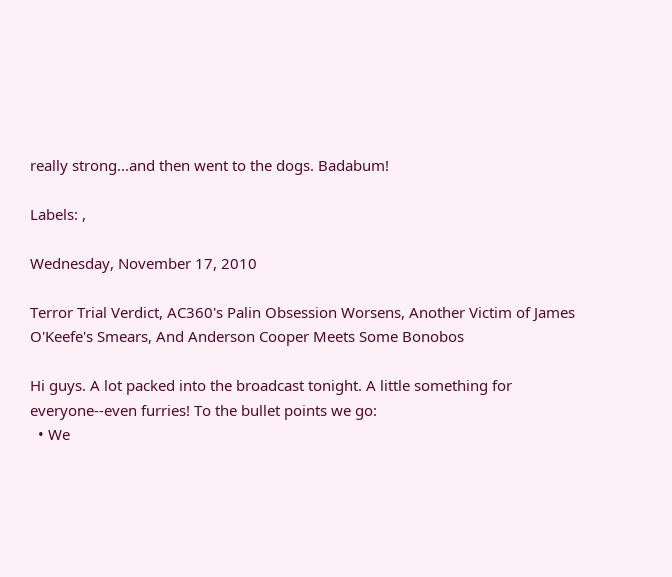really strong...and then went to the dogs. Badabum!

Labels: ,

Wednesday, November 17, 2010

Terror Trial Verdict, AC360's Palin Obsession Worsens, Another Victim of James O'Keefe's Smears, And Anderson Cooper Meets Some Bonobos

Hi guys. A lot packed into the broadcast tonight. A little something for everyone--even furries! To the bullet points we go:
  • We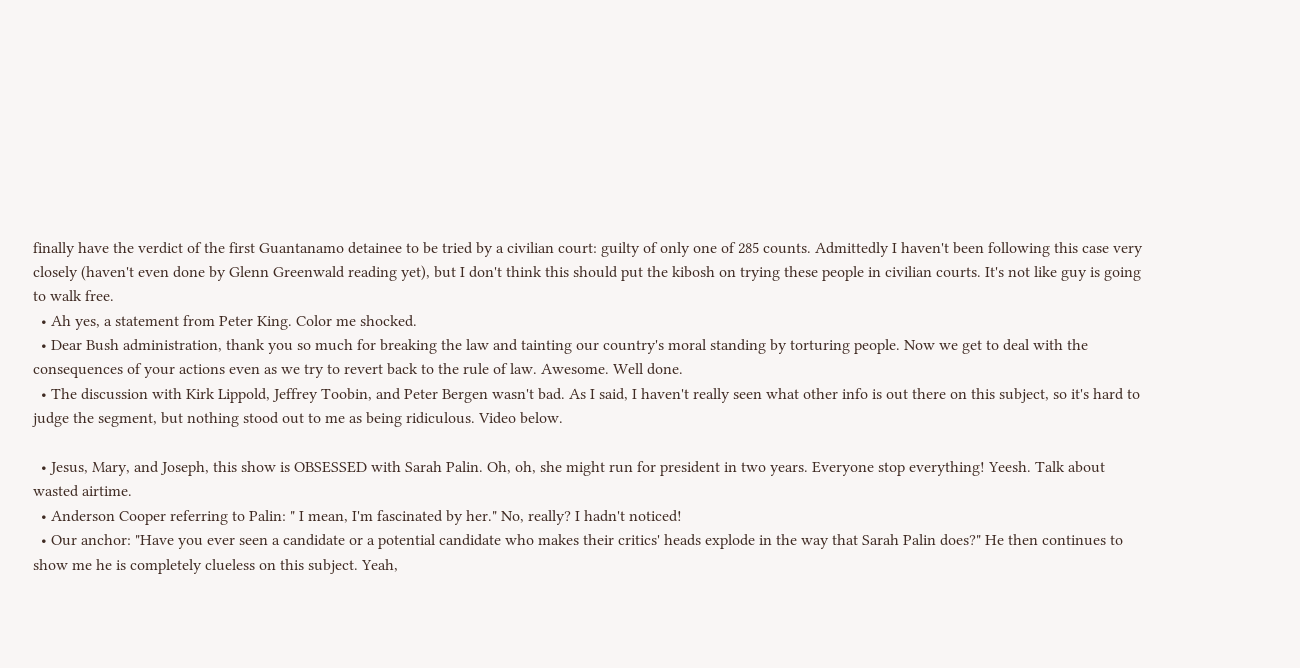finally have the verdict of the first Guantanamo detainee to be tried by a civilian court: guilty of only one of 285 counts. Admittedly I haven't been following this case very closely (haven't even done by Glenn Greenwald reading yet), but I don't think this should put the kibosh on trying these people in civilian courts. It's not like guy is going to walk free.
  • Ah yes, a statement from Peter King. Color me shocked.
  • Dear Bush administration, thank you so much for breaking the law and tainting our country's moral standing by torturing people. Now we get to deal with the consequences of your actions even as we try to revert back to the rule of law. Awesome. Well done.
  • The discussion with Kirk Lippold, Jeffrey Toobin, and Peter Bergen wasn't bad. As I said, I haven't really seen what other info is out there on this subject, so it's hard to judge the segment, but nothing stood out to me as being ridiculous. Video below.

  • Jesus, Mary, and Joseph, this show is OBSESSED with Sarah Palin. Oh, oh, she might run for president in two years. Everyone stop everything! Yeesh. Talk about wasted airtime.
  • Anderson Cooper referring to Palin: " I mean, I'm fascinated by her." No, really? I hadn't noticed!
  • Our anchor: "Have you ever seen a candidate or a potential candidate who makes their critics' heads explode in the way that Sarah Palin does?" He then continues to show me he is completely clueless on this subject. Yeah,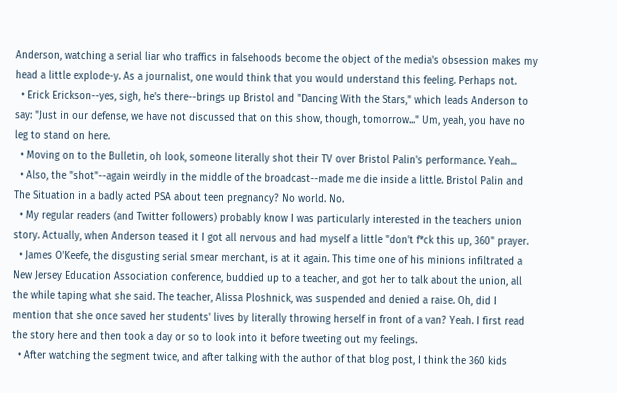Anderson, watching a serial liar who traffics in falsehoods become the object of the media's obsession makes my head a little explode-y. As a journalist, one would think that you would understand this feeling. Perhaps not.
  • Erick Erickson--yes, sigh, he's there--brings up Bristol and "Dancing With the Stars," which leads Anderson to say: "Just in our defense, we have not discussed that on this show, though, tomorrow..." Um, yeah, you have no leg to stand on here.
  • Moving on to the Bulletin, oh look, someone literally shot their TV over Bristol Palin's performance. Yeah...
  • Also, the "shot"--again weirdly in the middle of the broadcast--made me die inside a little. Bristol Palin and The Situation in a badly acted PSA about teen pregnancy? No world. No.
  • My regular readers (and Twitter followers) probably know I was particularly interested in the teachers union story. Actually, when Anderson teased it I got all nervous and had myself a little "don't f*ck this up, 360" prayer.
  • James O'Keefe, the disgusting serial smear merchant, is at it again. This time one of his minions infiltrated a New Jersey Education Association conference, buddied up to a teacher, and got her to talk about the union, all the while taping what she said. The teacher, Alissa Ploshnick, was suspended and denied a raise. Oh, did I mention that she once saved her students' lives by literally throwing herself in front of a van? Yeah. I first read the story here and then took a day or so to look into it before tweeting out my feelings.
  • After watching the segment twice, and after talking with the author of that blog post, I think the 360 kids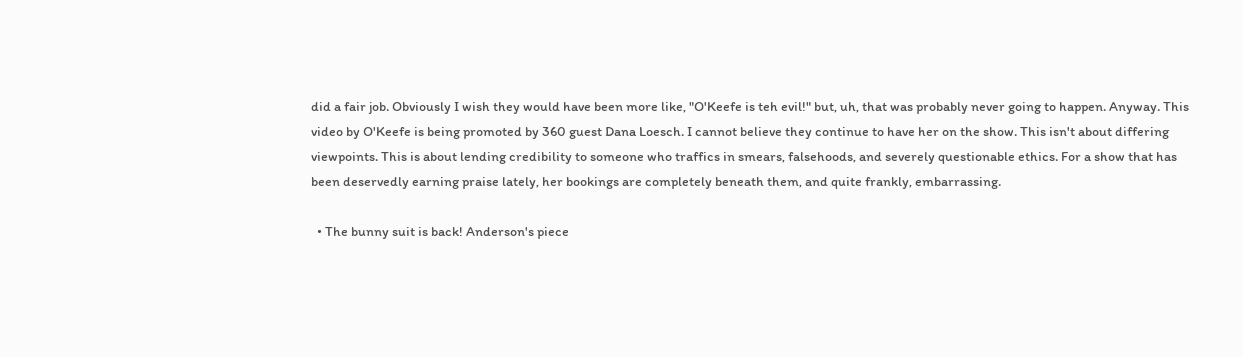did a fair job. Obviously I wish they would have been more like, "O'Keefe is teh evil!" but, uh, that was probably never going to happen. Anyway. This video by O'Keefe is being promoted by 360 guest Dana Loesch. I cannot believe they continue to have her on the show. This isn't about differing viewpoints. This is about lending credibility to someone who traffics in smears, falsehoods, and severely questionable ethics. For a show that has been deservedly earning praise lately, her bookings are completely beneath them, and quite frankly, embarrassing.

  • The bunny suit is back! Anderson's piece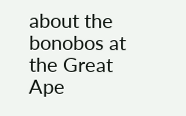about the bonobos at the Great Ape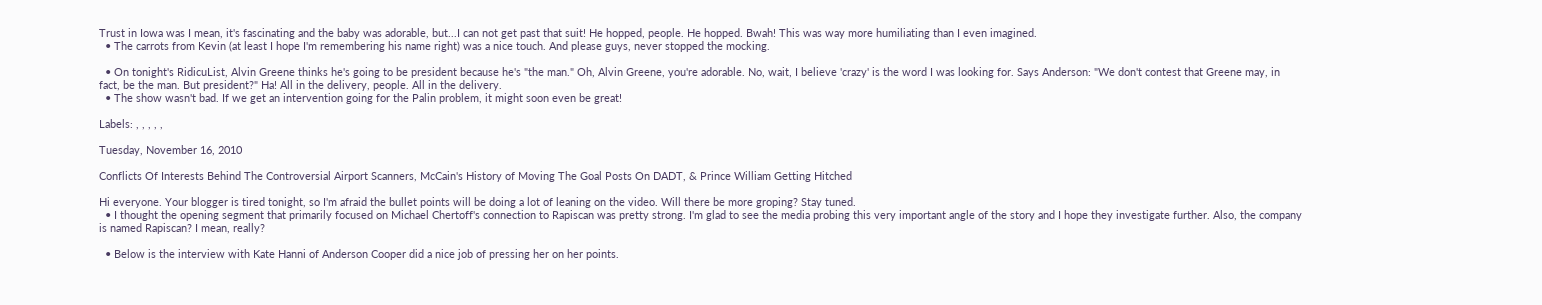Trust in Iowa was I mean, it's fascinating and the baby was adorable, but...I can not get past that suit! He hopped, people. He hopped. Bwah! This was way more humiliating than I even imagined.
  • The carrots from Kevin (at least I hope I'm remembering his name right) was a nice touch. And please guys, never stopped the mocking.

  • On tonight's RidicuList, Alvin Greene thinks he's going to be president because he's "the man." Oh, Alvin Greene, you're adorable. No, wait, I believe 'crazy' is the word I was looking for. Says Anderson: "We don't contest that Greene may, in fact, be the man. But president?" Ha! All in the delivery, people. All in the delivery.
  • The show wasn't bad. If we get an intervention going for the Palin problem, it might soon even be great!

Labels: , , , , ,

Tuesday, November 16, 2010

Conflicts Of Interests Behind The Controversial Airport Scanners, McCain's History of Moving The Goal Posts On DADT, & Prince William Getting Hitched

Hi everyone. Your blogger is tired tonight, so I'm afraid the bullet points will be doing a lot of leaning on the video. Will there be more groping? Stay tuned.
  • I thought the opening segment that primarily focused on Michael Chertoff's connection to Rapiscan was pretty strong. I'm glad to see the media probing this very important angle of the story and I hope they investigate further. Also, the company is named Rapiscan? I mean, really?

  • Below is the interview with Kate Hanni of Anderson Cooper did a nice job of pressing her on her points.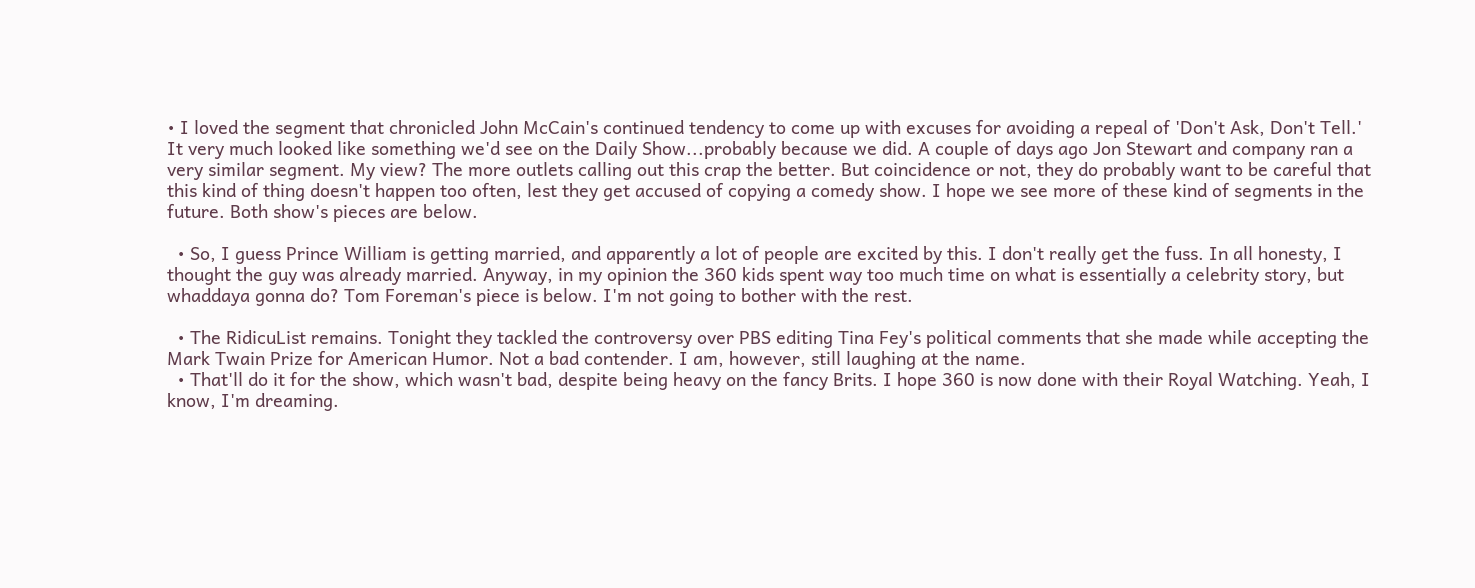• I loved the segment that chronicled John McCain's continued tendency to come up with excuses for avoiding a repeal of 'Don't Ask, Don't Tell.' It very much looked like something we'd see on the Daily Show...probably because we did. A couple of days ago Jon Stewart and company ran a very similar segment. My view? The more outlets calling out this crap the better. But coincidence or not, they do probably want to be careful that this kind of thing doesn't happen too often, lest they get accused of copying a comedy show. I hope we see more of these kind of segments in the future. Both show's pieces are below.

  • So, I guess Prince William is getting married, and apparently a lot of people are excited by this. I don't really get the fuss. In all honesty, I thought the guy was already married. Anyway, in my opinion the 360 kids spent way too much time on what is essentially a celebrity story, but whaddaya gonna do? Tom Foreman's piece is below. I'm not going to bother with the rest.

  • The RidicuList remains. Tonight they tackled the controversy over PBS editing Tina Fey's political comments that she made while accepting the Mark Twain Prize for American Humor. Not a bad contender. I am, however, still laughing at the name.
  • That'll do it for the show, which wasn't bad, despite being heavy on the fancy Brits. I hope 360 is now done with their Royal Watching. Yeah, I know, I'm dreaming.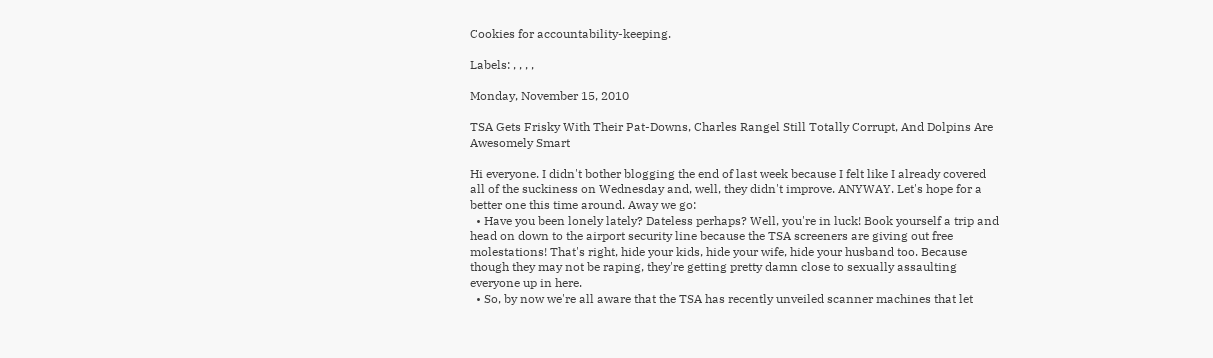Cookies for accountability-keeping.

Labels: , , , ,

Monday, November 15, 2010

TSA Gets Frisky With Their Pat-Downs, Charles Rangel Still Totally Corrupt, And Dolpins Are Awesomely Smart

Hi everyone. I didn't bother blogging the end of last week because I felt like I already covered all of the suckiness on Wednesday and, well, they didn't improve. ANYWAY. Let's hope for a better one this time around. Away we go:
  • Have you been lonely lately? Dateless perhaps? Well, you're in luck! Book yourself a trip and head on down to the airport security line because the TSA screeners are giving out free molestations! That's right, hide your kids, hide your wife, hide your husband too. Because though they may not be raping, they're getting pretty damn close to sexually assaulting everyone up in here.
  • So, by now we're all aware that the TSA has recently unveiled scanner machines that let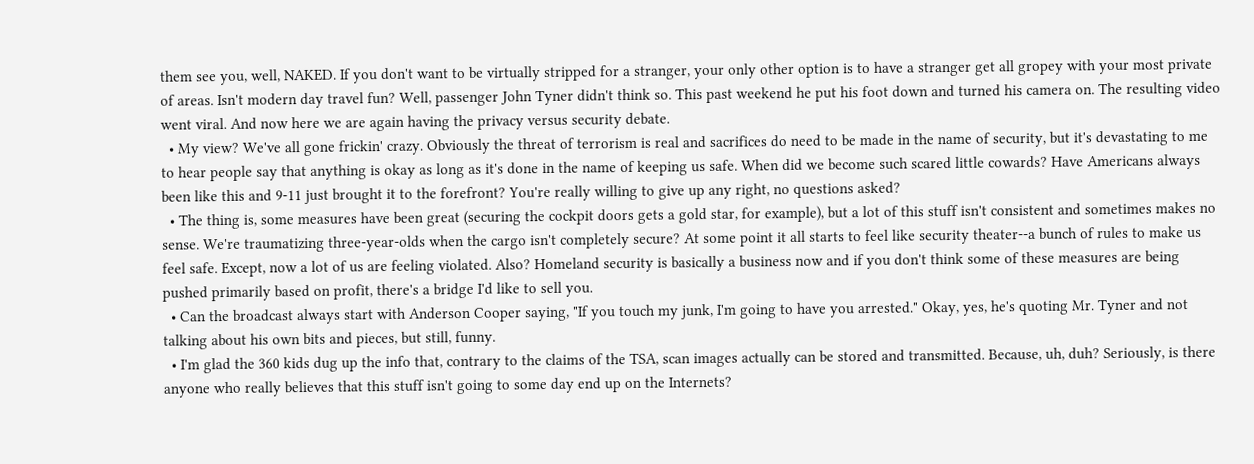them see you, well, NAKED. If you don't want to be virtually stripped for a stranger, your only other option is to have a stranger get all gropey with your most private of areas. Isn't modern day travel fun? Well, passenger John Tyner didn't think so. This past weekend he put his foot down and turned his camera on. The resulting video went viral. And now here we are again having the privacy versus security debate.
  • My view? We've all gone frickin' crazy. Obviously the threat of terrorism is real and sacrifices do need to be made in the name of security, but it's devastating to me to hear people say that anything is okay as long as it's done in the name of keeping us safe. When did we become such scared little cowards? Have Americans always been like this and 9-11 just brought it to the forefront? You're really willing to give up any right, no questions asked?
  • The thing is, some measures have been great (securing the cockpit doors gets a gold star, for example), but a lot of this stuff isn't consistent and sometimes makes no sense. We're traumatizing three-year-olds when the cargo isn't completely secure? At some point it all starts to feel like security theater--a bunch of rules to make us feel safe. Except, now a lot of us are feeling violated. Also? Homeland security is basically a business now and if you don't think some of these measures are being pushed primarily based on profit, there's a bridge I'd like to sell you.
  • Can the broadcast always start with Anderson Cooper saying, "If you touch my junk, I'm going to have you arrested." Okay, yes, he's quoting Mr. Tyner and not talking about his own bits and pieces, but still, funny.
  • I'm glad the 360 kids dug up the info that, contrary to the claims of the TSA, scan images actually can be stored and transmitted. Because, uh, duh? Seriously, is there anyone who really believes that this stuff isn't going to some day end up on the Internets?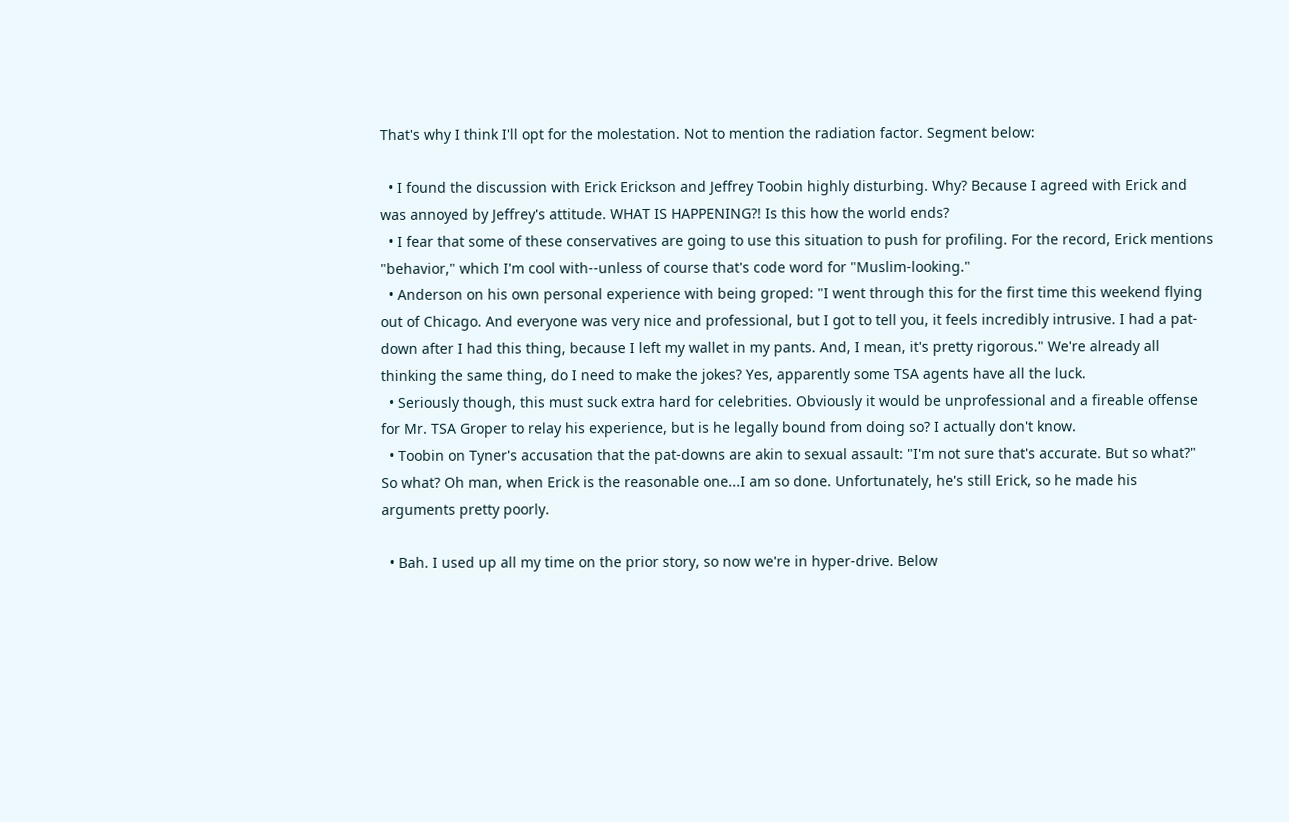That's why I think I'll opt for the molestation. Not to mention the radiation factor. Segment below:

  • I found the discussion with Erick Erickson and Jeffrey Toobin highly disturbing. Why? Because I agreed with Erick and was annoyed by Jeffrey's attitude. WHAT IS HAPPENING?! Is this how the world ends?
  • I fear that some of these conservatives are going to use this situation to push for profiling. For the record, Erick mentions "behavior," which I'm cool with--unless of course that's code word for "Muslim-looking."
  • Anderson on his own personal experience with being groped: "I went through this for the first time this weekend flying out of Chicago. And everyone was very nice and professional, but I got to tell you, it feels incredibly intrusive. I had a pat-down after I had this thing, because I left my wallet in my pants. And, I mean, it's pretty rigorous." We're already all thinking the same thing, do I need to make the jokes? Yes, apparently some TSA agents have all the luck.
  • Seriously though, this must suck extra hard for celebrities. Obviously it would be unprofessional and a fireable offense for Mr. TSA Groper to relay his experience, but is he legally bound from doing so? I actually don't know.
  • Toobin on Tyner's accusation that the pat-downs are akin to sexual assault: "I'm not sure that's accurate. But so what?" So what? Oh man, when Erick is the reasonable one...I am so done. Unfortunately, he's still Erick, so he made his arguments pretty poorly.

  • Bah. I used up all my time on the prior story, so now we're in hyper-drive. Below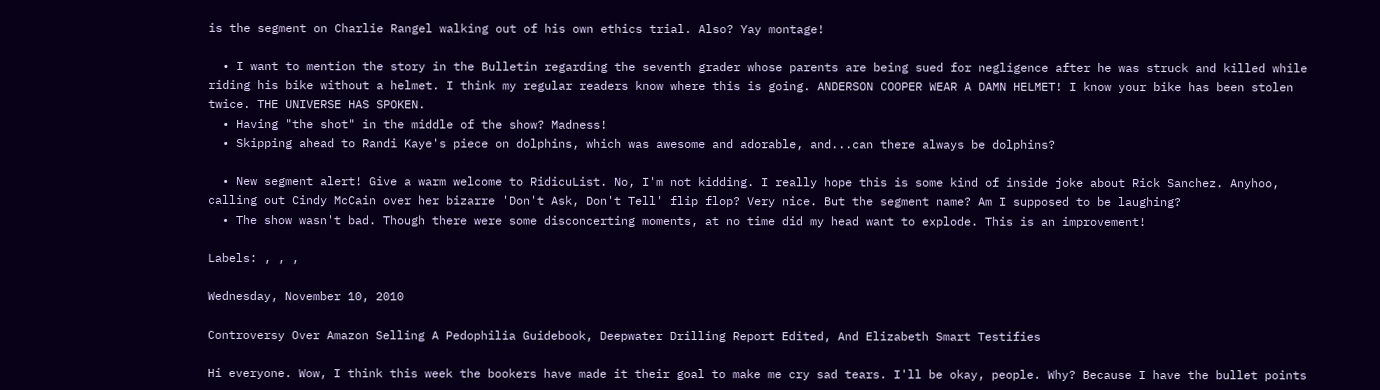is the segment on Charlie Rangel walking out of his own ethics trial. Also? Yay montage!

  • I want to mention the story in the Bulletin regarding the seventh grader whose parents are being sued for negligence after he was struck and killed while riding his bike without a helmet. I think my regular readers know where this is going. ANDERSON COOPER WEAR A DAMN HELMET! I know your bike has been stolen twice. THE UNIVERSE HAS SPOKEN.
  • Having "the shot" in the middle of the show? Madness!
  • Skipping ahead to Randi Kaye's piece on dolphins, which was awesome and adorable, and...can there always be dolphins?

  • New segment alert! Give a warm welcome to RidicuList. No, I'm not kidding. I really hope this is some kind of inside joke about Rick Sanchez. Anyhoo, calling out Cindy McCain over her bizarre 'Don't Ask, Don't Tell' flip flop? Very nice. But the segment name? Am I supposed to be laughing?
  • The show wasn't bad. Though there were some disconcerting moments, at no time did my head want to explode. This is an improvement!

Labels: , , ,

Wednesday, November 10, 2010

Controversy Over Amazon Selling A Pedophilia Guidebook, Deepwater Drilling Report Edited, And Elizabeth Smart Testifies

Hi everyone. Wow, I think this week the bookers have made it their goal to make me cry sad tears. I'll be okay, people. Why? Because I have the bullet points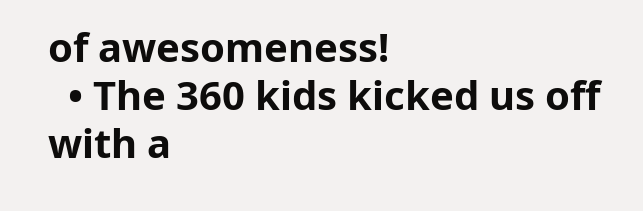of awesomeness!
  • The 360 kids kicked us off with a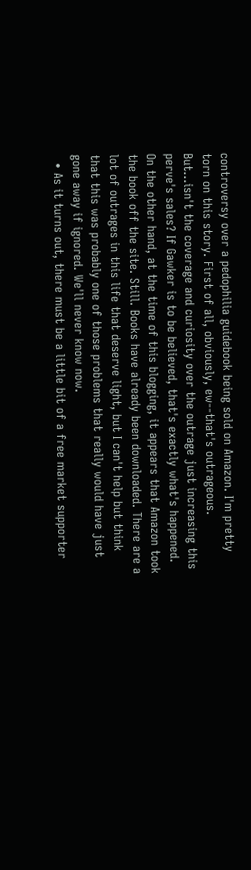controversy over a pedophilia guidebook being sold on Amazon. I'm pretty torn on this story. First of all, obviously, ew--that's outrageous. But...isn't the coverage and curiosity over the outrage just increasing this perve's sales? If Gawker is to be believed, that's exactly what's happened. On the other hand, at the time of this blogging, it appears that Amazon took the book off the site. Still. Books have already been downloaded. There are a lot of outrages in this life that deserve light, but I can't help but think that this was probably one of those problems that really would have just gone away if ignored. We'll never know now.
  • As it turns out, there must be a little bit of a free market supporter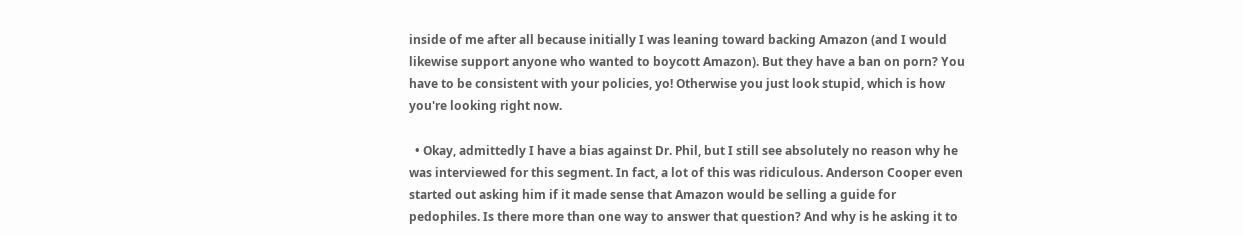inside of me after all because initially I was leaning toward backing Amazon (and I would likewise support anyone who wanted to boycott Amazon). But they have a ban on porn? You have to be consistent with your policies, yo! Otherwise you just look stupid, which is how you're looking right now.

  • Okay, admittedly I have a bias against Dr. Phil, but I still see absolutely no reason why he was interviewed for this segment. In fact, a lot of this was ridiculous. Anderson Cooper even started out asking him if it made sense that Amazon would be selling a guide for pedophiles. Is there more than one way to answer that question? And why is he asking it to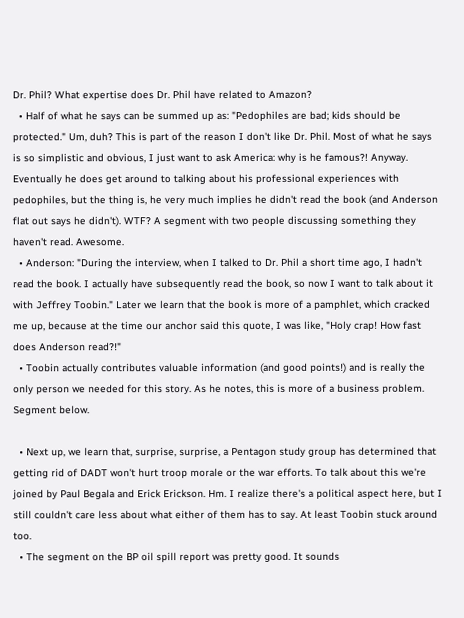Dr. Phil? What expertise does Dr. Phil have related to Amazon?
  • Half of what he says can be summed up as: "Pedophiles are bad; kids should be protected." Um, duh? This is part of the reason I don't like Dr. Phil. Most of what he says is so simplistic and obvious, I just want to ask America: why is he famous?! Anyway. Eventually he does get around to talking about his professional experiences with pedophiles, but the thing is, he very much implies he didn't read the book (and Anderson flat out says he didn't). WTF? A segment with two people discussing something they haven't read. Awesome.
  • Anderson: "During the interview, when I talked to Dr. Phil a short time ago, I hadn't read the book. I actually have subsequently read the book, so now I want to talk about it with Jeffrey Toobin." Later we learn that the book is more of a pamphlet, which cracked me up, because at the time our anchor said this quote, I was like, "Holy crap! How fast does Anderson read?!"
  • Toobin actually contributes valuable information (and good points!) and is really the only person we needed for this story. As he notes, this is more of a business problem. Segment below.

  • Next up, we learn that, surprise, surprise, a Pentagon study group has determined that getting rid of DADT won't hurt troop morale or the war efforts. To talk about this we're joined by Paul Begala and Erick Erickson. Hm. I realize there's a political aspect here, but I still couldn't care less about what either of them has to say. At least Toobin stuck around too.
  • The segment on the BP oil spill report was pretty good. It sounds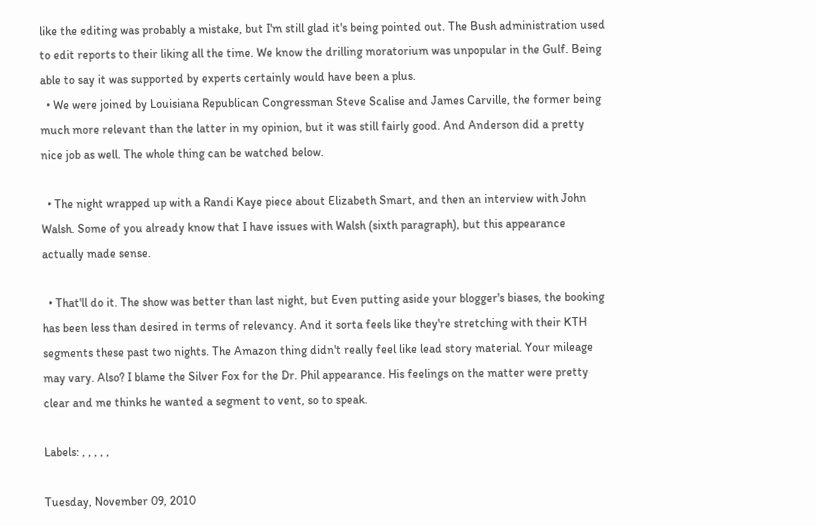like the editing was probably a mistake, but I'm still glad it's being pointed out. The Bush administration used to edit reports to their liking all the time. We know the drilling moratorium was unpopular in the Gulf. Being able to say it was supported by experts certainly would have been a plus.
  • We were joined by Louisiana Republican Congressman Steve Scalise and James Carville, the former being much more relevant than the latter in my opinion, but it was still fairly good. And Anderson did a pretty nice job as well. The whole thing can be watched below.

  • The night wrapped up with a Randi Kaye piece about Elizabeth Smart, and then an interview with John Walsh. Some of you already know that I have issues with Walsh (sixth paragraph), but this appearance actually made sense.

  • That'll do it. The show was better than last night, but Even putting aside your blogger's biases, the booking has been less than desired in terms of relevancy. And it sorta feels like they're stretching with their KTH segments these past two nights. The Amazon thing didn't really feel like lead story material. Your mileage may vary. Also? I blame the Silver Fox for the Dr. Phil appearance. His feelings on the matter were pretty clear and me thinks he wanted a segment to vent, so to speak.

Labels: , , , , ,

Tuesday, November 09, 2010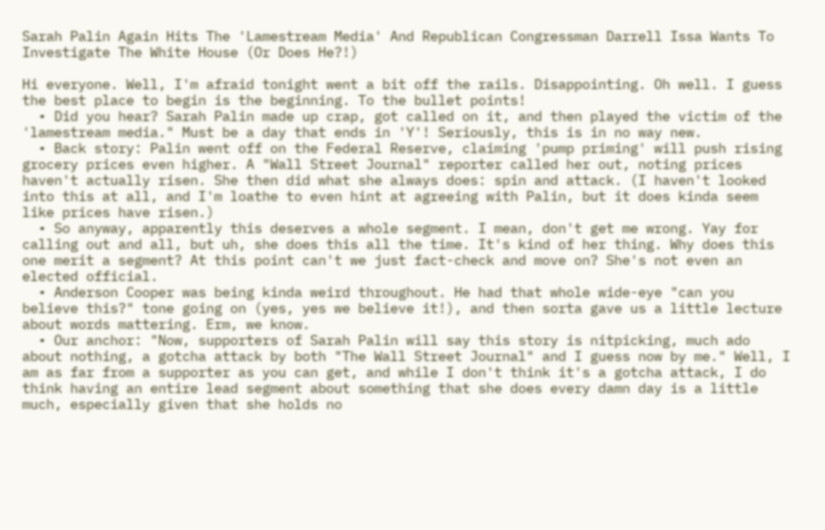Sarah Palin Again Hits The 'Lamestream Media' And Republican Congressman Darrell Issa Wants To Investigate The White House (Or Does He?!)

Hi everyone. Well, I'm afraid tonight went a bit off the rails. Disappointing. Oh well. I guess the best place to begin is the beginning. To the bullet points!
  • Did you hear? Sarah Palin made up crap, got called on it, and then played the victim of the 'lamestream media." Must be a day that ends in 'Y'! Seriously, this is in no way new.
  • Back story: Palin went off on the Federal Reserve, claiming 'pump priming' will push rising grocery prices even higher. A "Wall Street Journal" reporter called her out, noting prices haven't actually risen. She then did what she always does: spin and attack. (I haven't looked into this at all, and I'm loathe to even hint at agreeing with Palin, but it does kinda seem like prices have risen.)
  • So anyway, apparently this deserves a whole segment. I mean, don't get me wrong. Yay for calling out and all, but uh, she does this all the time. It's kind of her thing. Why does this one merit a segment? At this point can't we just fact-check and move on? She's not even an elected official.
  • Anderson Cooper was being kinda weird throughout. He had that whole wide-eye "can you believe this?" tone going on (yes, yes we believe it!), and then sorta gave us a little lecture about words mattering. Erm, we know.
  • Our anchor: "Now, supporters of Sarah Palin will say this story is nitpicking, much ado about nothing, a gotcha attack by both "The Wall Street Journal" and I guess now by me." Well, I am as far from a supporter as you can get, and while I don't think it's a gotcha attack, I do think having an entire lead segment about something that she does every damn day is a little much, especially given that she holds no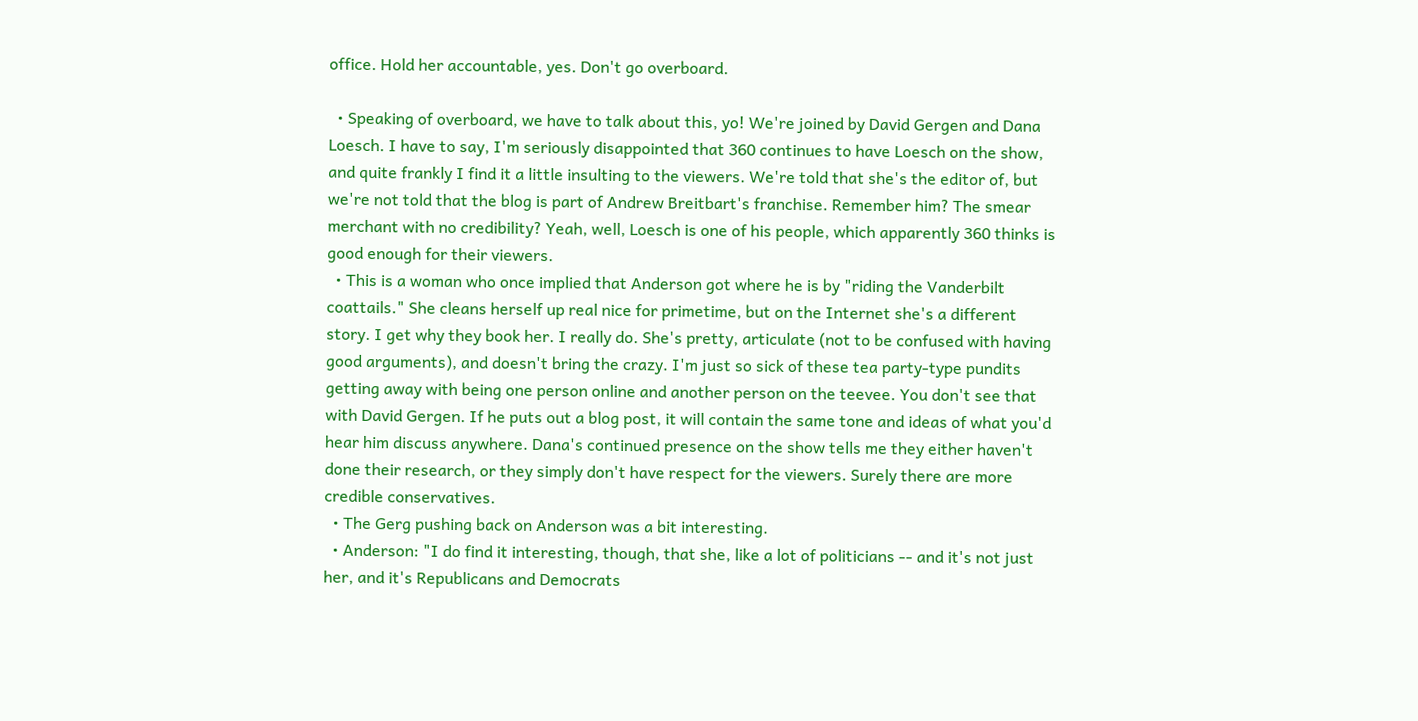office. Hold her accountable, yes. Don't go overboard.

  • Speaking of overboard, we have to talk about this, yo! We're joined by David Gergen and Dana Loesch. I have to say, I'm seriously disappointed that 360 continues to have Loesch on the show, and quite frankly I find it a little insulting to the viewers. We're told that she's the editor of, but we're not told that the blog is part of Andrew Breitbart's franchise. Remember him? The smear merchant with no credibility? Yeah, well, Loesch is one of his people, which apparently 360 thinks is good enough for their viewers.
  • This is a woman who once implied that Anderson got where he is by "riding the Vanderbilt coattails." She cleans herself up real nice for primetime, but on the Internet she's a different story. I get why they book her. I really do. She's pretty, articulate (not to be confused with having good arguments), and doesn't bring the crazy. I'm just so sick of these tea party-type pundits getting away with being one person online and another person on the teevee. You don't see that with David Gergen. If he puts out a blog post, it will contain the same tone and ideas of what you'd hear him discuss anywhere. Dana's continued presence on the show tells me they either haven't done their research, or they simply don't have respect for the viewers. Surely there are more credible conservatives.
  • The Gerg pushing back on Anderson was a bit interesting.
  • Anderson: "I do find it interesting, though, that she, like a lot of politicians -- and it's not just her, and it's Republicans and Democrats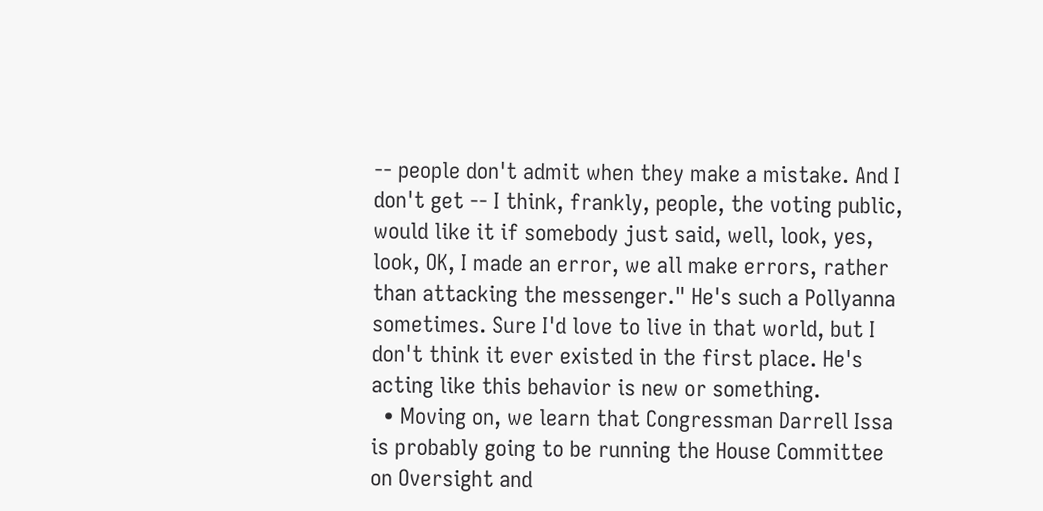-- people don't admit when they make a mistake. And I don't get -- I think, frankly, people, the voting public, would like it if somebody just said, well, look, yes, look, OK, I made an error, we all make errors, rather than attacking the messenger." He's such a Pollyanna sometimes. Sure I'd love to live in that world, but I don't think it ever existed in the first place. He's acting like this behavior is new or something.
  • Moving on, we learn that Congressman Darrell Issa is probably going to be running the House Committee on Oversight and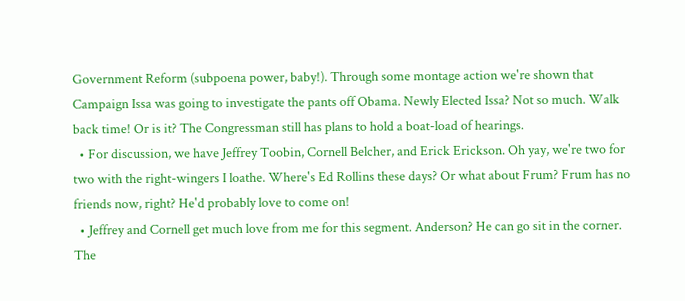Government Reform (subpoena power, baby!). Through some montage action we're shown that Campaign Issa was going to investigate the pants off Obama. Newly Elected Issa? Not so much. Walk back time! Or is it? The Congressman still has plans to hold a boat-load of hearings.
  • For discussion, we have Jeffrey Toobin, Cornell Belcher, and Erick Erickson. Oh yay, we're two for two with the right-wingers I loathe. Where's Ed Rollins these days? Or what about Frum? Frum has no friends now, right? He'd probably love to come on!
  • Jeffrey and Cornell get much love from me for this segment. Anderson? He can go sit in the corner. The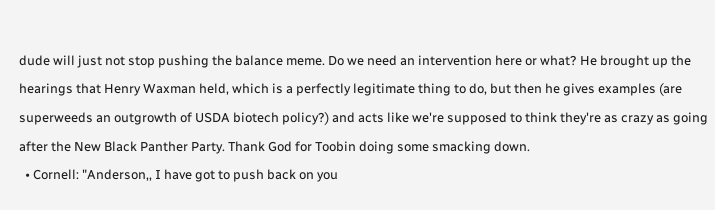dude will just not stop pushing the balance meme. Do we need an intervention here or what? He brought up the hearings that Henry Waxman held, which is a perfectly legitimate thing to do, but then he gives examples (are superweeds an outgrowth of USDA biotech policy?) and acts like we're supposed to think they're as crazy as going after the New Black Panther Party. Thank God for Toobin doing some smacking down.
  • Cornell: "Anderson,, I have got to push back on you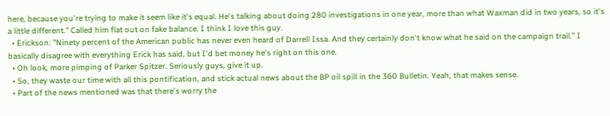here, because you're trying to make it seem like it's equal. He's talking about doing 280 investigations in one year, more than what Waxman did in two years, so it's a little different." Called him flat out on fake balance. I think I love this guy.
  • Erickson: "Ninety percent of the American public has never even heard of Darrell Issa. And they certainly don't know what he said on the campaign trail." I basically disagree with everything Erick has said, but I'd bet money he's right on this one.
  • Oh look, more pimping of Parker Spitzer. Seriously guys, give it up.
  • So, they waste our time with all this pontification, and stick actual news about the BP oil spill in the 360 Bulletin. Yeah, that makes sense.
  • Part of the news mentioned was that there's worry the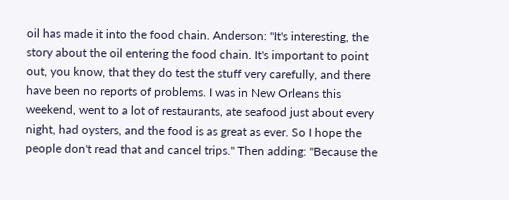oil has made it into the food chain. Anderson: "It's interesting, the story about the oil entering the food chain. It's important to point out, you know, that they do test the stuff very carefully, and there have been no reports of problems. I was in New Orleans this weekend, went to a lot of restaurants, ate seafood just about every night, had oysters, and the food is as great as ever. So I hope the people don't read that and cancel trips." Then adding: "Because the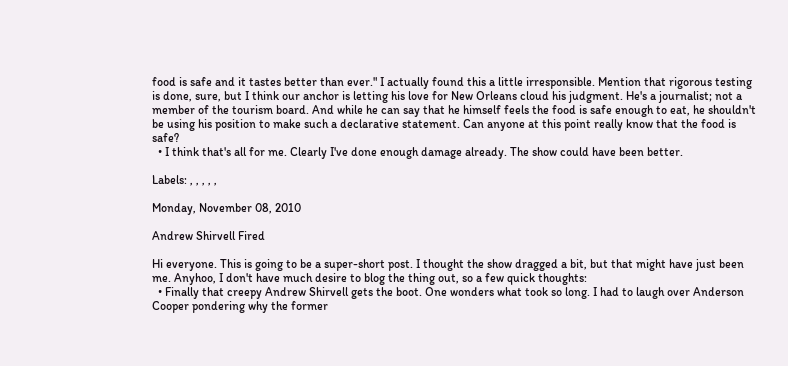food is safe and it tastes better than ever." I actually found this a little irresponsible. Mention that rigorous testing is done, sure, but I think our anchor is letting his love for New Orleans cloud his judgment. He's a journalist; not a member of the tourism board. And while he can say that he himself feels the food is safe enough to eat, he shouldn't be using his position to make such a declarative statement. Can anyone at this point really know that the food is safe?
  • I think that's all for me. Clearly I've done enough damage already. The show could have been better.

Labels: , , , , ,

Monday, November 08, 2010

Andrew Shirvell Fired

Hi everyone. This is going to be a super-short post. I thought the show dragged a bit, but that might have just been me. Anyhoo, I don't have much desire to blog the thing out, so a few quick thoughts:
  • Finally that creepy Andrew Shirvell gets the boot. One wonders what took so long. I had to laugh over Anderson Cooper pondering why the former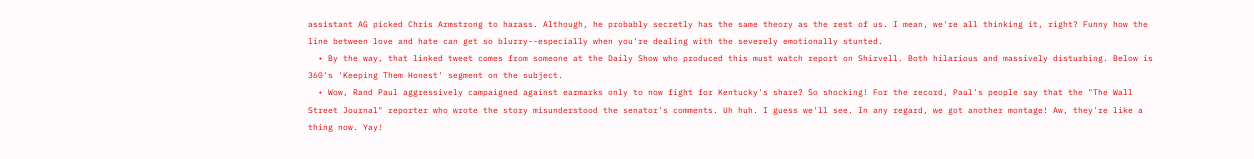assistant AG picked Chris Armstrong to harass. Although, he probably secretly has the same theory as the rest of us. I mean, we're all thinking it, right? Funny how the line between love and hate can get so blurry--especially when you're dealing with the severely emotionally stunted.
  • By the way, that linked tweet comes from someone at the Daily Show who produced this must watch report on Shirvell. Both hilarious and massively disturbing. Below is 360's 'Keeping Them Honest' segment on the subject.
  • Wow, Rand Paul aggressively campaigned against earmarks only to now fight for Kentucky's share? So shocking! For the record, Paul's people say that the "The Wall Street Journal" reporter who wrote the story misunderstood the senator's comments. Uh huh. I guess we'll see. In any regard, we got another montage! Aw, they're like a thing now. Yay!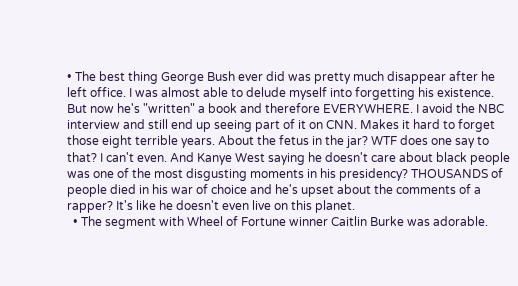• The best thing George Bush ever did was pretty much disappear after he left office. I was almost able to delude myself into forgetting his existence. But now he's "written" a book and therefore EVERYWHERE. I avoid the NBC interview and still end up seeing part of it on CNN. Makes it hard to forget those eight terrible years. About the fetus in the jar? WTF does one say to that? I can't even. And Kanye West saying he doesn't care about black people was one of the most disgusting moments in his presidency? THOUSANDS of people died in his war of choice and he's upset about the comments of a rapper? It's like he doesn't even live on this planet.
  • The segment with Wheel of Fortune winner Caitlin Burke was adorable.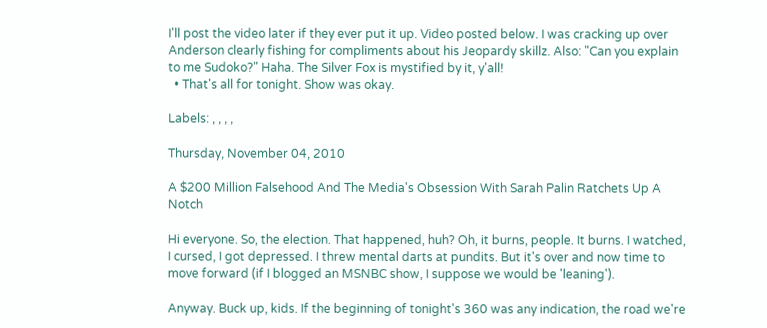I'll post the video later if they ever put it up. Video posted below. I was cracking up over Anderson clearly fishing for compliments about his Jeopardy skillz. Also: "Can you explain to me Sudoko?" Haha. The Silver Fox is mystified by it, y'all!
  • That's all for tonight. Show was okay.

Labels: , , , ,

Thursday, November 04, 2010

A $200 Million Falsehood And The Media's Obsession With Sarah Palin Ratchets Up A Notch

Hi everyone. So, the election. That happened, huh? Oh, it burns, people. It burns. I watched, I cursed, I got depressed. I threw mental darts at pundits. But it's over and now time to move forward (if I blogged an MSNBC show, I suppose we would be 'leaning').

Anyway. Buck up, kids. If the beginning of tonight's 360 was any indication, the road we're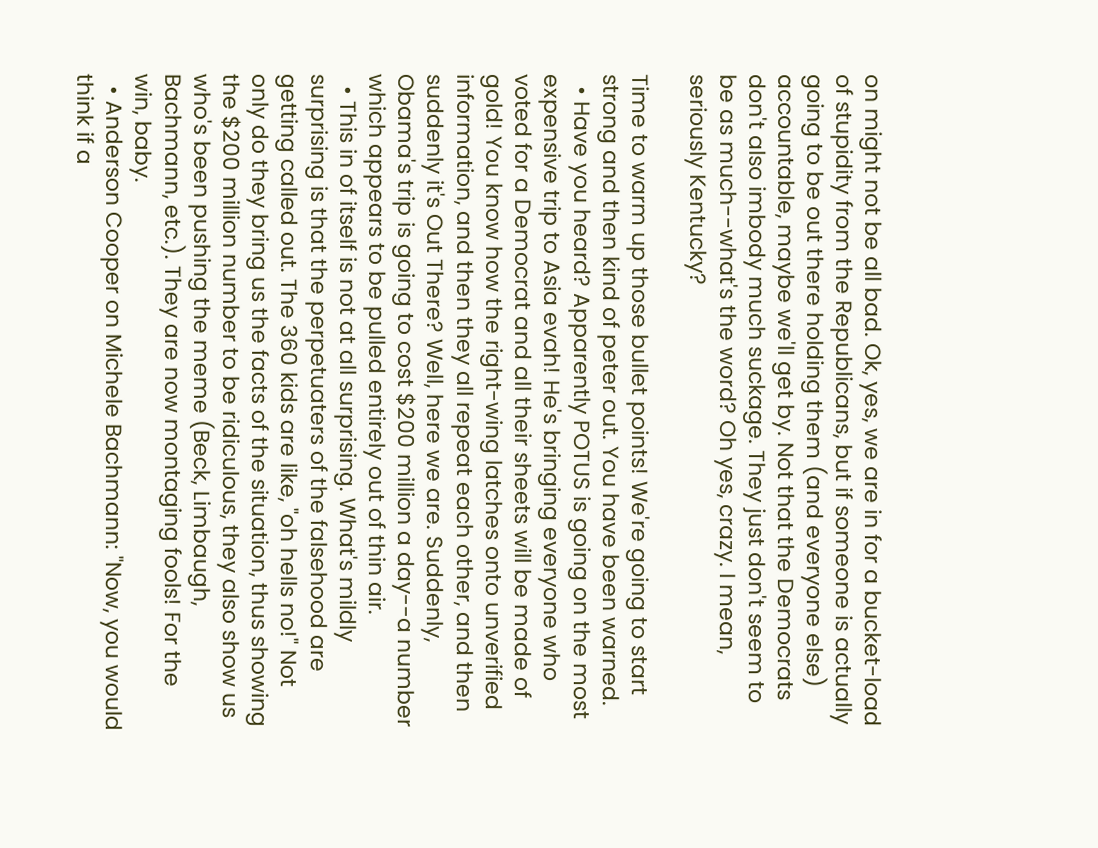on might not be all bad. Ok, yes, we are in for a bucket-load of stupidity from the Republicans, but if someone is actually going to be out there holding them (and everyone else) accountable, maybe we'll get by. Not that the Democrats don't also imbody much suckage. They just don't seem to be as much--what's the word? Oh yes, crazy. I mean, seriously Kentucky?

Time to warm up those bullet points! We're going to start strong and then kind of peter out. You have been warned.
  • Have you heard? Apparently POTUS is going on the most expensive trip to Asia evah! He's bringing everyone who voted for a Democrat and all their sheets will be made of gold! You know how the right-wing latches onto unverified information, and then they all repeat each other, and then suddenly it's Out There? Well, here we are. Suddenly, Obama's trip is going to cost $200 million a day--a number which appears to be pulled entirely out of thin air.
  • This in of itself is not at all surprising. What's mildly surprising is that the perpetuaters of the falsehood are getting called out. The 360 kids are like, "oh hells no!" Not only do they bring us the facts of the situation, thus showing the $200 million number to be ridiculous, they also show us who's been pushing the meme (Beck, Limbaugh, Bachmann, etc.). They are now montaging fools! For the win, baby.
  • Anderson Cooper on Michele Bachmann: "Now, you would think if a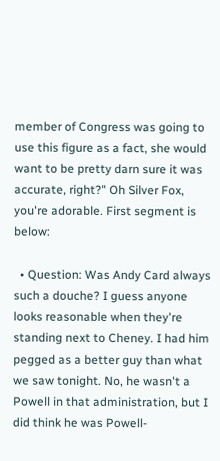member of Congress was going to use this figure as a fact, she would want to be pretty darn sure it was accurate, right?" Oh Silver Fox, you're adorable. First segment is below:

  • Question: Was Andy Card always such a douche? I guess anyone looks reasonable when they're standing next to Cheney. I had him pegged as a better guy than what we saw tonight. No, he wasn't a Powell in that administration, but I did think he was Powell-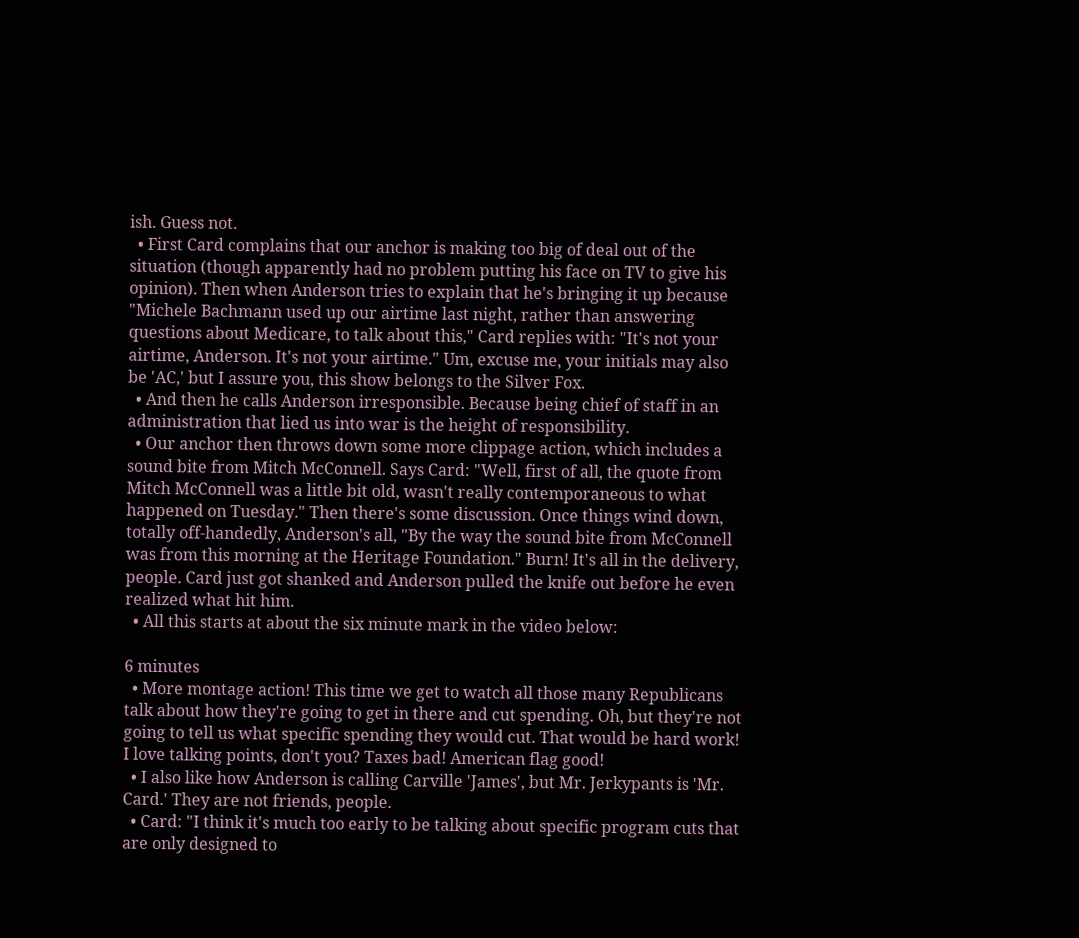ish. Guess not.
  • First Card complains that our anchor is making too big of deal out of the situation (though apparently had no problem putting his face on TV to give his opinion). Then when Anderson tries to explain that he's bringing it up because "Michele Bachmann used up our airtime last night, rather than answering questions about Medicare, to talk about this," Card replies with: "It's not your airtime, Anderson. It's not your airtime." Um, excuse me, your initials may also be 'AC,' but I assure you, this show belongs to the Silver Fox.
  • And then he calls Anderson irresponsible. Because being chief of staff in an administration that lied us into war is the height of responsibility.
  • Our anchor then throws down some more clippage action, which includes a sound bite from Mitch McConnell. Says Card: "Well, first of all, the quote from Mitch McConnell was a little bit old, wasn't really contemporaneous to what happened on Tuesday." Then there's some discussion. Once things wind down, totally off-handedly, Anderson's all, "By the way the sound bite from McConnell was from this morning at the Heritage Foundation." Burn! It's all in the delivery, people. Card just got shanked and Anderson pulled the knife out before he even realized what hit him.
  • All this starts at about the six minute mark in the video below:

6 minutes
  • More montage action! This time we get to watch all those many Republicans talk about how they're going to get in there and cut spending. Oh, but they're not going to tell us what specific spending they would cut. That would be hard work! I love talking points, don't you? Taxes bad! American flag good!
  • I also like how Anderson is calling Carville 'James', but Mr. Jerkypants is 'Mr. Card.' They are not friends, people.
  • Card: "I think it's much too early to be talking about specific program cuts that are only designed to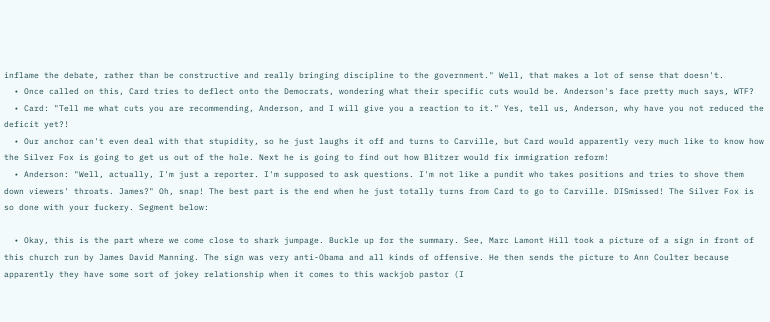inflame the debate, rather than be constructive and really bringing discipline to the government." Well, that makes a lot of sense that doesn't.
  • Once called on this, Card tries to deflect onto the Democrats, wondering what their specific cuts would be. Anderson's face pretty much says, WTF?
  • Card: "Tell me what cuts you are recommending, Anderson, and I will give you a reaction to it." Yes, tell us, Anderson, why have you not reduced the deficit yet?!
  • Our anchor can't even deal with that stupidity, so he just laughs it off and turns to Carville, but Card would apparently very much like to know how the Silver Fox is going to get us out of the hole. Next he is going to find out how Blitzer would fix immigration reform!
  • Anderson: "Well, actually, I'm just a reporter. I'm supposed to ask questions. I'm not like a pundit who takes positions and tries to shove them down viewers' throats. James?" Oh, snap! The best part is the end when he just totally turns from Card to go to Carville. DISmissed! The Silver Fox is so done with your fuckery. Segment below:

  • Okay, this is the part where we come close to shark jumpage. Buckle up for the summary. See, Marc Lamont Hill took a picture of a sign in front of this church run by James David Manning. The sign was very anti-Obama and all kinds of offensive. He then sends the picture to Ann Coulter because apparently they have some sort of jokey relationship when it comes to this wackjob pastor (I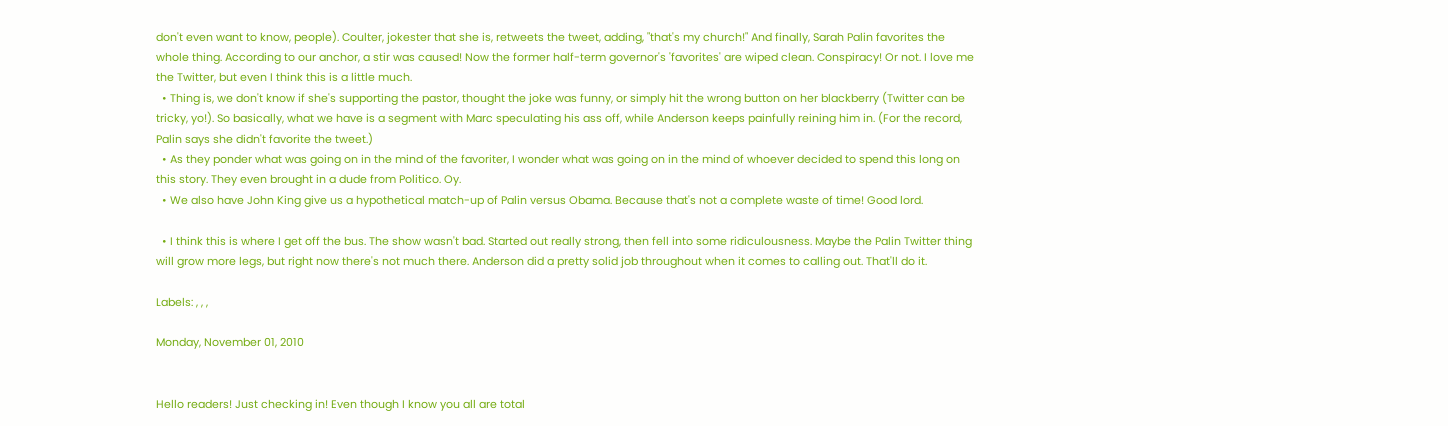don't even want to know, people). Coulter, jokester that she is, retweets the tweet, adding, "that's my church!" And finally, Sarah Palin favorites the whole thing. According to our anchor, a stir was caused! Now the former half-term governor's 'favorites' are wiped clean. Conspiracy! Or not. I love me the Twitter, but even I think this is a little much.
  • Thing is, we don't know if she's supporting the pastor, thought the joke was funny, or simply hit the wrong button on her blackberry (Twitter can be tricky, yo!). So basically, what we have is a segment with Marc speculating his ass off, while Anderson keeps painfully reining him in. (For the record, Palin says she didn't favorite the tweet.)
  • As they ponder what was going on in the mind of the favoriter, I wonder what was going on in the mind of whoever decided to spend this long on this story. They even brought in a dude from Politico. Oy.
  • We also have John King give us a hypothetical match-up of Palin versus Obama. Because that's not a complete waste of time! Good lord.

  • I think this is where I get off the bus. The show wasn't bad. Started out really strong, then fell into some ridiculousness. Maybe the Palin Twitter thing will grow more legs, but right now there's not much there. Anderson did a pretty solid job throughout when it comes to calling out. That'll do it.

Labels: , , ,

Monday, November 01, 2010


Hello readers! Just checking in! Even though I know you all are total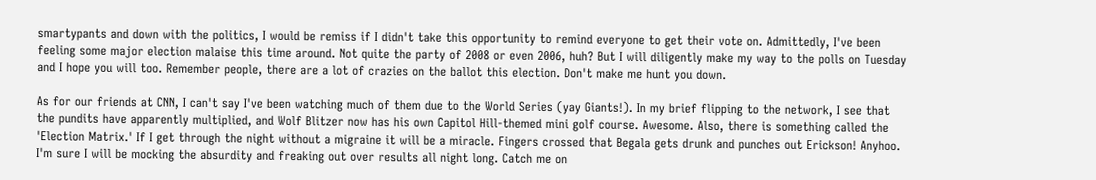smartypants and down with the politics, I would be remiss if I didn't take this opportunity to remind everyone to get their vote on. Admittedly, I've been feeling some major election malaise this time around. Not quite the party of 2008 or even 2006, huh? But I will diligently make my way to the polls on Tuesday and I hope you will too. Remember people, there are a lot of crazies on the ballot this election. Don't make me hunt you down.

As for our friends at CNN, I can't say I've been watching much of them due to the World Series (yay Giants!). In my brief flipping to the network, I see that the pundits have apparently multiplied, and Wolf Blitzer now has his own Capitol Hill-themed mini golf course. Awesome. Also, there is something called the 'Election Matrix.' If I get through the night without a migraine it will be a miracle. Fingers crossed that Begala gets drunk and punches out Erickson! Anyhoo. I'm sure I will be mocking the absurdity and freaking out over results all night long. Catch me on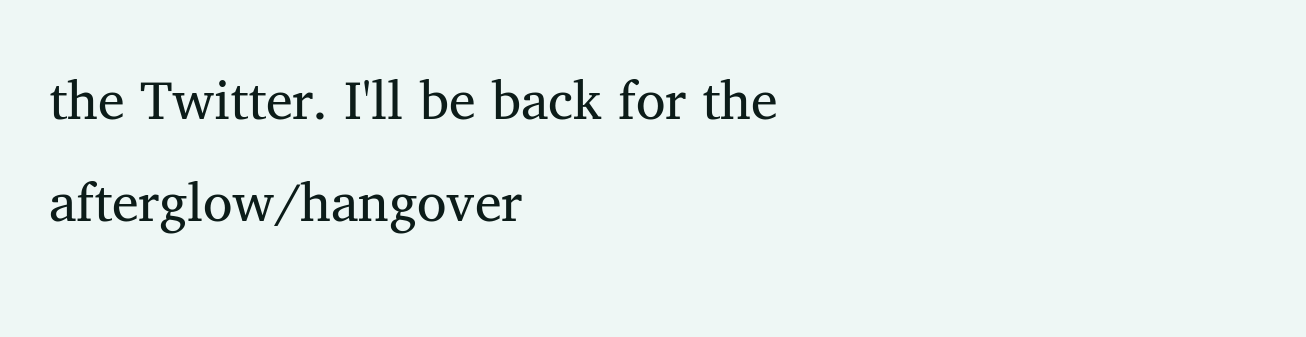the Twitter. I'll be back for the afterglow/hangover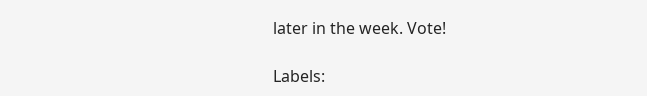later in the week. Vote!

Labels: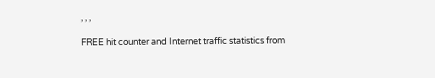, , ,

FREE hit counter and Internet traffic statistics from